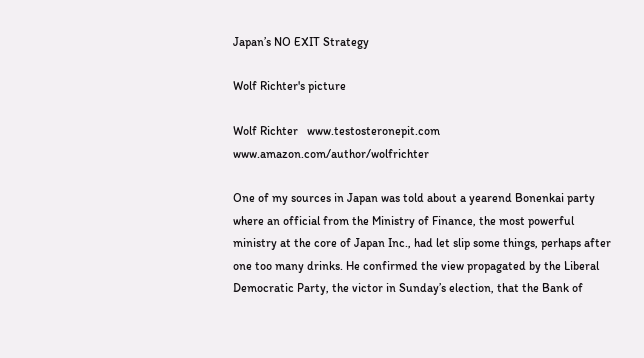Japan’s NO EXIT Strategy

Wolf Richter's picture

Wolf Richter   www.testosteronepit.com   www.amazon.com/author/wolfrichter

One of my sources in Japan was told about a yearend Bonenkai party where an official from the Ministry of Finance, the most powerful ministry at the core of Japan Inc., had let slip some things, perhaps after one too many drinks. He confirmed the view propagated by the Liberal Democratic Party, the victor in Sunday’s election, that the Bank of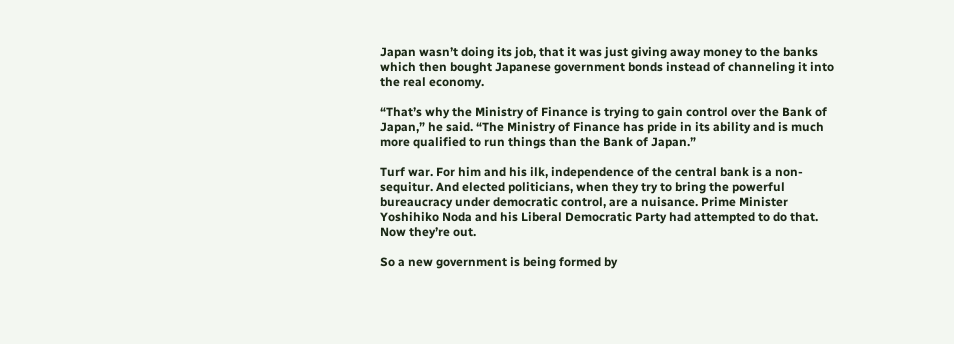Japan wasn’t doing its job, that it was just giving away money to the banks which then bought Japanese government bonds instead of channeling it into the real economy.

“That’s why the Ministry of Finance is trying to gain control over the Bank of Japan,” he said. “The Ministry of Finance has pride in its ability and is much more qualified to run things than the Bank of Japan.”

Turf war. For him and his ilk, independence of the central bank is a non-sequitur. And elected politicians, when they try to bring the powerful bureaucracy under democratic control, are a nuisance. Prime Minister Yoshihiko Noda and his Liberal Democratic Party had attempted to do that. Now they’re out.

So a new government is being formed by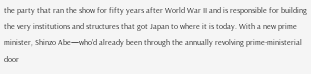the party that ran the show for fifty years after World War II and is responsible for building the very institutions and structures that got Japan to where it is today. With a new prime minister, Shinzo Abe—who’d already been through the annually revolving prime-ministerial door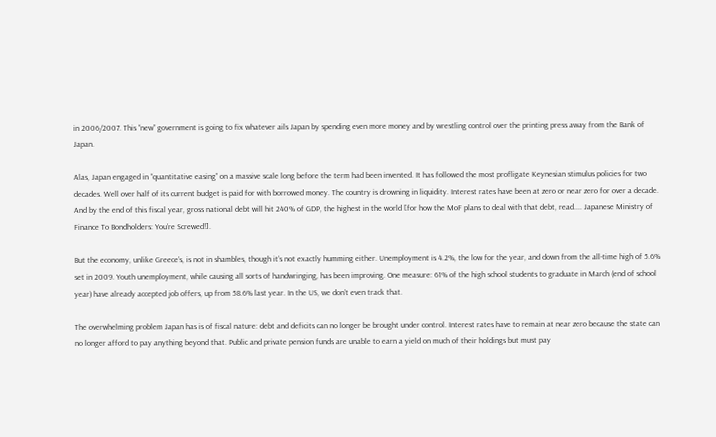in 2006/2007. This “new” government is going to fix whatever ails Japan by spending even more money and by wrestling control over the printing press away from the Bank of Japan.

Alas, Japan engaged in “quantitative easing” on a massive scale long before the term had been invented. It has followed the most profligate Keynesian stimulus policies for two decades. Well over half of its current budget is paid for with borrowed money. The country is drowning in liquidity. Interest rates have been at zero or near zero for over a decade. And by the end of this fiscal year, gross national debt will hit 240% of GDP, the highest in the world [for how the MoF plans to deal with that debt, read.... Japanese Ministry of Finance To Bondholders: You’re Screwed!].

But the economy, unlike Greece’s, is not in shambles, though it’s not exactly humming either. Unemployment is 4.2%, the low for the year, and down from the all-time high of 5.6% set in 2009. Youth unemployment, while causing all sorts of handwringing, has been improving. One measure: 61% of the high school students to graduate in March (end of school year) have already accepted job offers, up from 58.6% last year. In the US, we don’t even track that.

The overwhelming problem Japan has is of fiscal nature: debt and deficits can no longer be brought under control. Interest rates have to remain at near zero because the state can no longer afford to pay anything beyond that. Public and private pension funds are unable to earn a yield on much of their holdings but must pay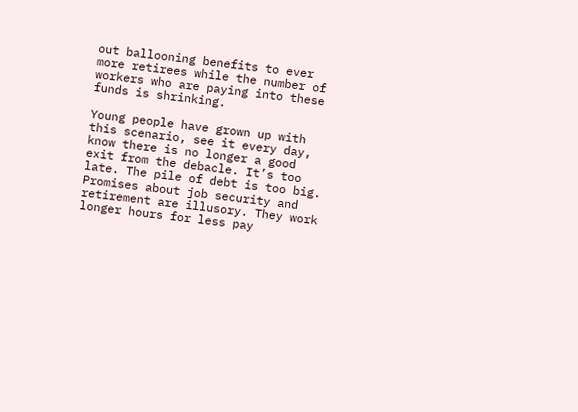out ballooning benefits to ever more retirees while the number of workers who are paying into these funds is shrinking.

Young people have grown up with this scenario, see it every day, know there is no longer a good exit from the debacle. It’s too late. The pile of debt is too big. Promises about job security and retirement are illusory. They work longer hours for less pay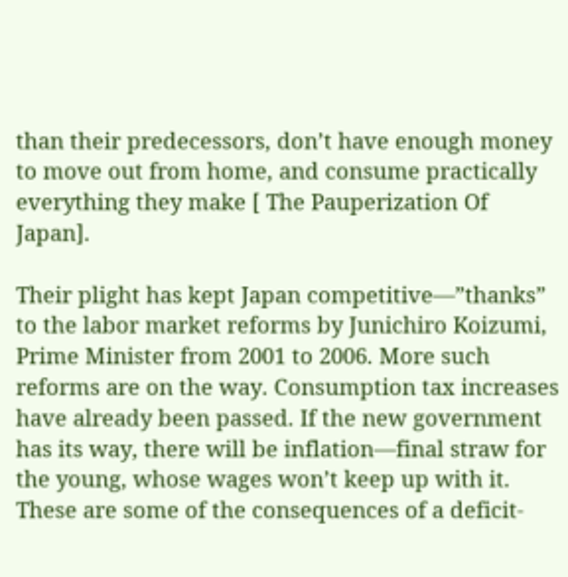than their predecessors, don’t have enough money to move out from home, and consume practically everything they make [ The Pauperization Of Japan].

Their plight has kept Japan competitive—”thanks” to the labor market reforms by Junichiro Koizumi, Prime Minister from 2001 to 2006. More such reforms are on the way. Consumption tax increases have already been passed. If the new government has its way, there will be inflation—final straw for the young, whose wages won’t keep up with it. These are some of the consequences of a deficit-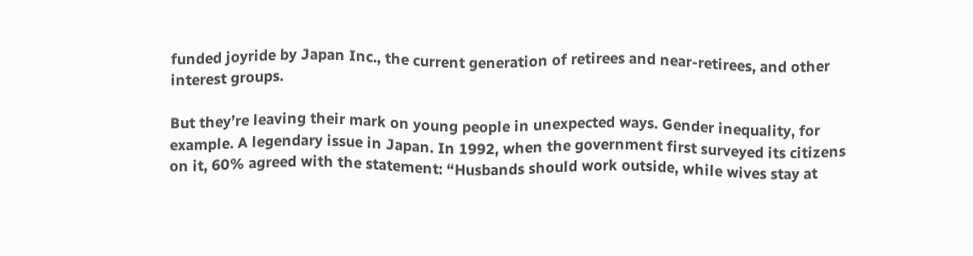funded joyride by Japan Inc., the current generation of retirees and near-retirees, and other interest groups.

But they’re leaving their mark on young people in unexpected ways. Gender inequality, for example. A legendary issue in Japan. In 1992, when the government first surveyed its citizens on it, 60% agreed with the statement: “Husbands should work outside, while wives stay at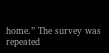home.” The survey was repeated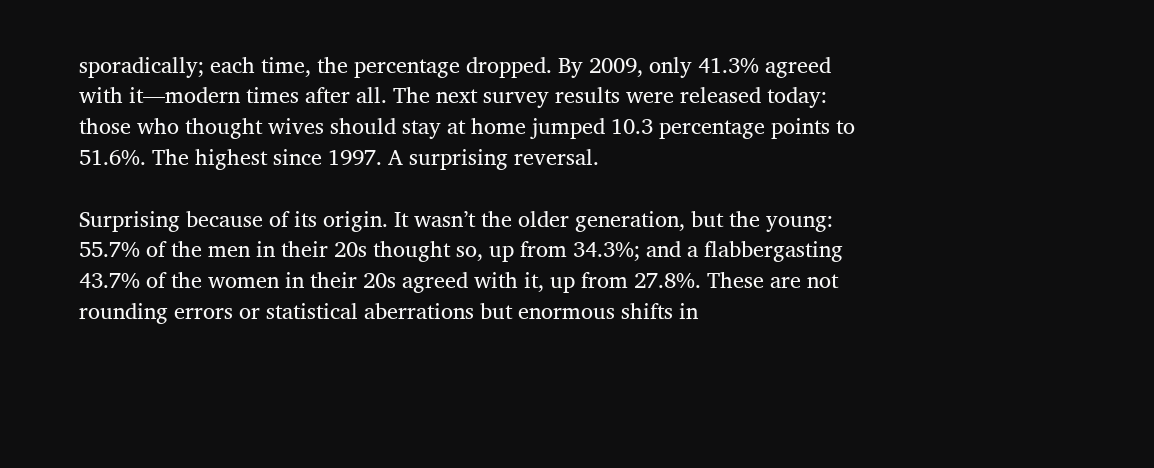sporadically; each time, the percentage dropped. By 2009, only 41.3% agreed with it—modern times after all. The next survey results were released today: those who thought wives should stay at home jumped 10.3 percentage points to 51.6%. The highest since 1997. A surprising reversal.

Surprising because of its origin. It wasn’t the older generation, but the young: 55.7% of the men in their 20s thought so, up from 34.3%; and a flabbergasting 43.7% of the women in their 20s agreed with it, up from 27.8%. These are not rounding errors or statistical aberrations but enormous shifts in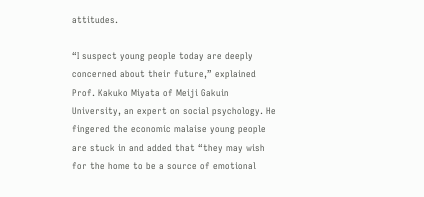attitudes.

“I suspect young people today are deeply concerned about their future,” explained Prof. Kakuko Miyata of Meiji Gakuin University, an expert on social psychology. He fingered the economic malaise young people are stuck in and added that “they may wish for the home to be a source of emotional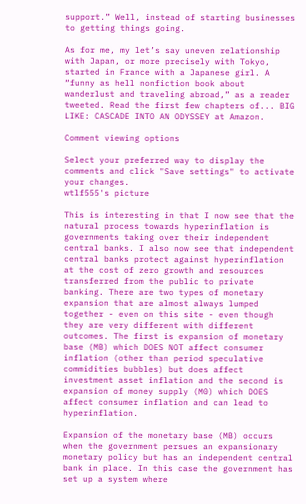support.” Well, instead of starting businesses to getting things going.

As for me, my let’s say uneven relationship with Japan, or more precisely with Tokyo, started in France with a Japanese girl. A “funny as hell nonfiction book about wanderlust and traveling abroad,” as a reader tweeted. Read the first few chapters of... BIG LIKE: CASCADE INTO AN ODYSSEY at Amazon.

Comment viewing options

Select your preferred way to display the comments and click "Save settings" to activate your changes.
wtlf555's picture

This is interesting in that I now see that the natural process towards hyperinflation is governments taking over their independent central banks. I also now see that independent central banks protect against hyperinflation at the cost of zero growth and resources transferred from the public to private banking. There are two types of monetary expansion that are almost always lumped together - even on this site - even though they are very different with different outcomes. The first is expansion of monetary base (MB) which DOES NOT affect consumer inflation (other than period speculative commidities bubbles) but does affect investment asset inflation and the second is expansion of money supply (M0) which DOES affect consumer inflation and can lead to hyperinflation.

Expansion of the monetary base (MB) occurs when the government persues an expansionary monetary policy but has an independent central bank in place. In this case the government has set up a system where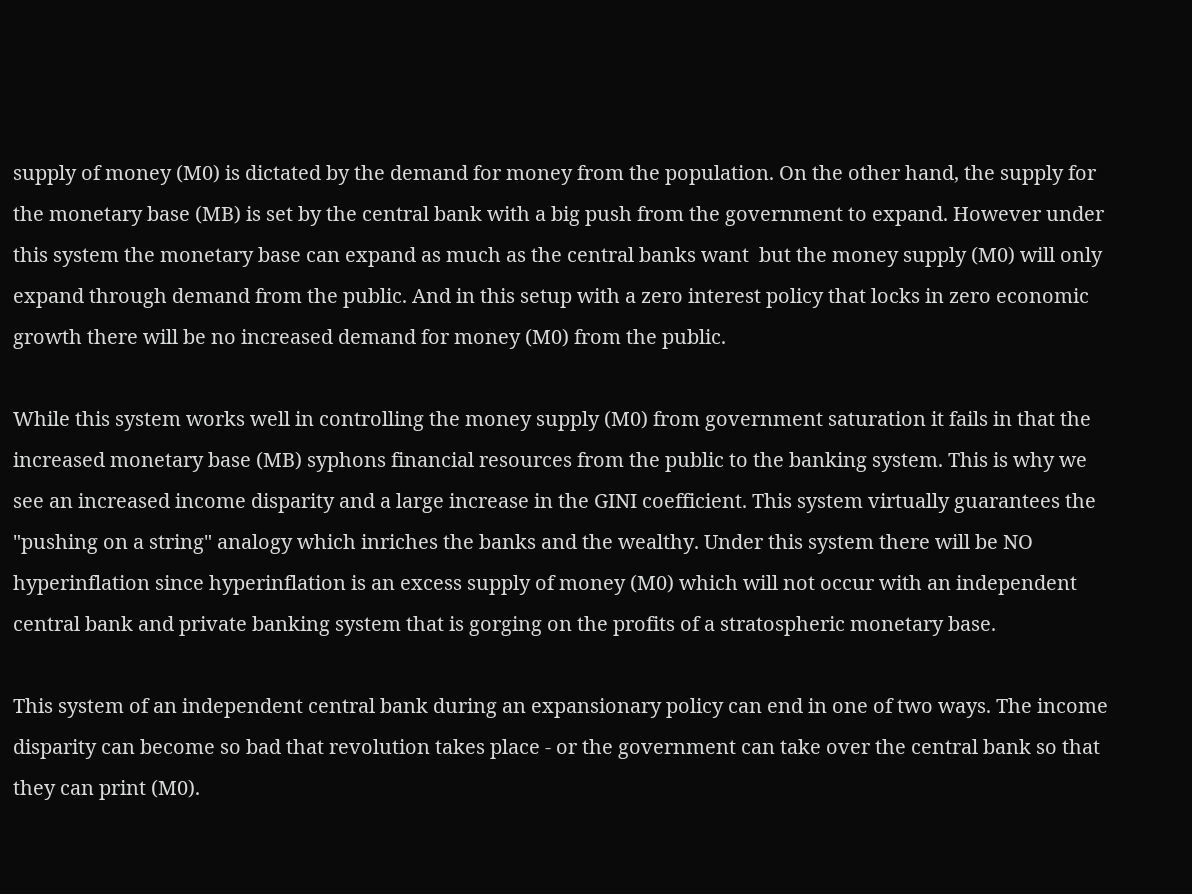supply of money (M0) is dictated by the demand for money from the population. On the other hand, the supply for the monetary base (MB) is set by the central bank with a big push from the government to expand. However under this system the monetary base can expand as much as the central banks want  but the money supply (M0) will only expand through demand from the public. And in this setup with a zero interest policy that locks in zero economic growth there will be no increased demand for money (M0) from the public.

While this system works well in controlling the money supply (M0) from government saturation it fails in that the increased monetary base (MB) syphons financial resources from the public to the banking system. This is why we see an increased income disparity and a large increase in the GINI coefficient. This system virtually guarantees the "pushing on a string" analogy which inriches the banks and the wealthy. Under this system there will be NO hyperinflation since hyperinflation is an excess supply of money (M0) which will not occur with an independent central bank and private banking system that is gorging on the profits of a stratospheric monetary base.

This system of an independent central bank during an expansionary policy can end in one of two ways. The income disparity can become so bad that revolution takes place - or the government can take over the central bank so that they can print (M0).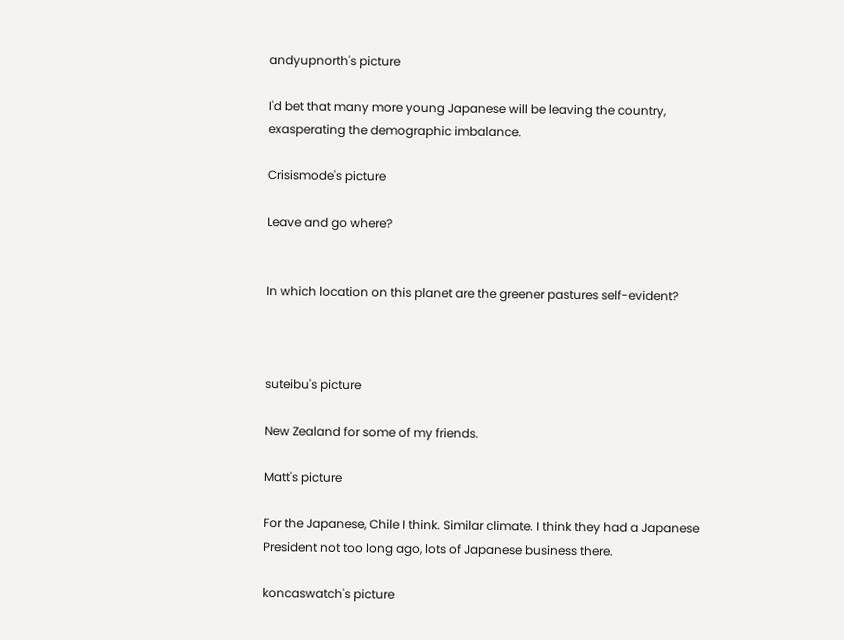andyupnorth's picture

I'd bet that many more young Japanese will be leaving the country, exasperating the demographic imbalance.

Crisismode's picture

Leave and go where?


In which location on this planet are the greener pastures self-evident?



suteibu's picture

New Zealand for some of my friends.

Matt's picture

For the Japanese, Chile I think. Similar climate. I think they had a Japanese President not too long ago, lots of Japanese business there.

koncaswatch's picture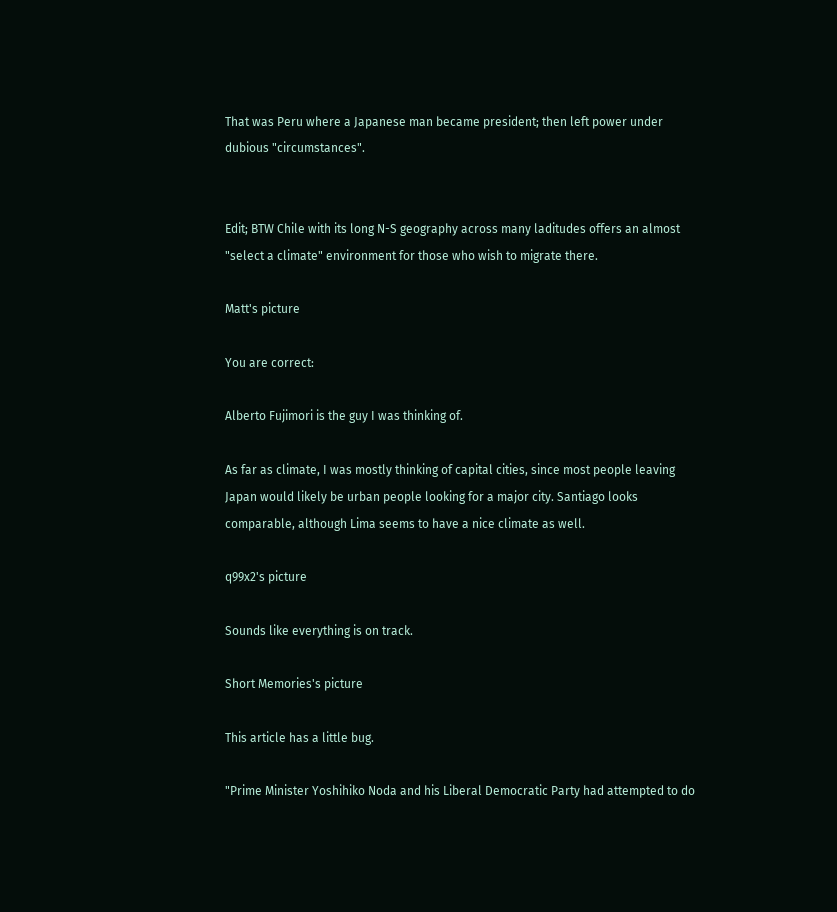That was Peru where a Japanese man became president; then left power under dubious "circumstances".


Edit; BTW Chile with its long N-S geography across many laditudes offers an almost "select a climate" environment for those who wish to migrate there.

Matt's picture

You are correct:

Alberto Fujimori is the guy I was thinking of.

As far as climate, I was mostly thinking of capital cities, since most people leaving Japan would likely be urban people looking for a major city. Santiago looks comparable, although Lima seems to have a nice climate as well.

q99x2's picture

Sounds like everything is on track.

Short Memories's picture

This article has a little bug.

"Prime Minister Yoshihiko Noda and his Liberal Democratic Party had attempted to do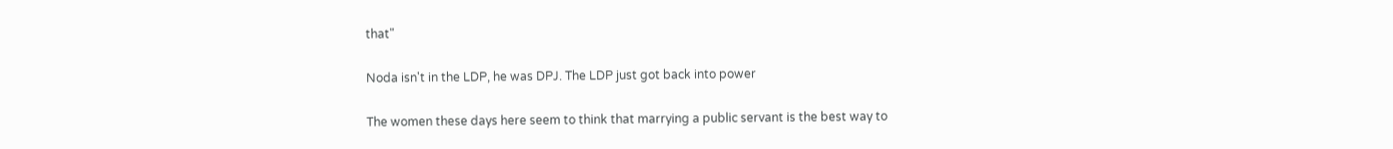that"

Noda isn't in the LDP, he was DPJ. The LDP just got back into power

The women these days here seem to think that marrying a public servant is the best way to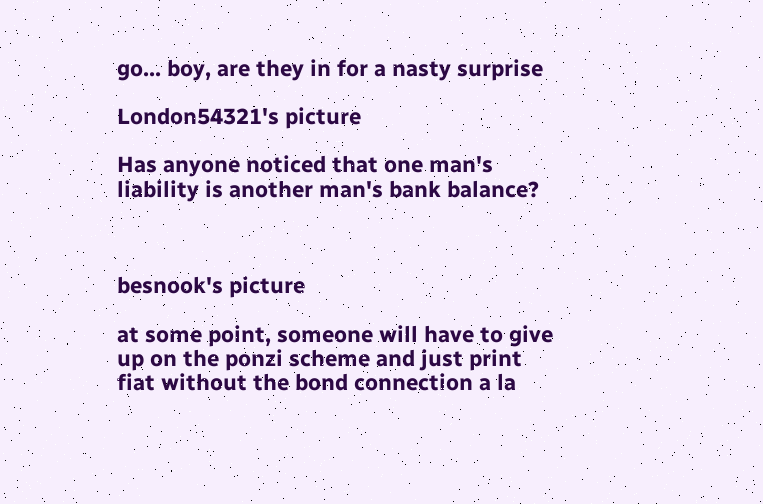go... boy, are they in for a nasty surprise

London54321's picture

Has anyone noticed that one man's liability is another man's bank balance?



besnook's picture

at some point, someone will have to give up on the ponzi scheme and just print fiat without the bond connection a la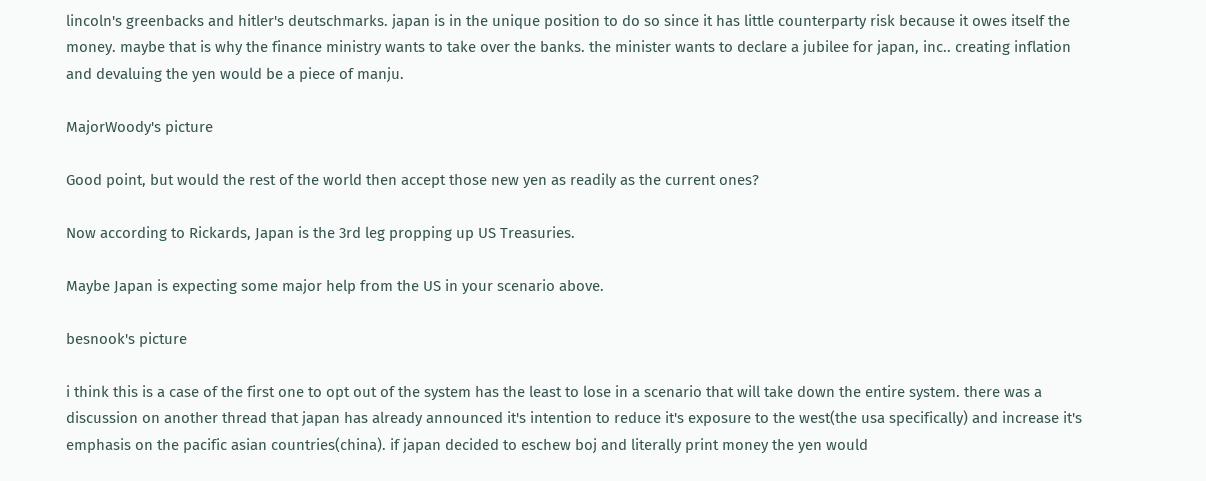lincoln's greenbacks and hitler's deutschmarks. japan is in the unique position to do so since it has little counterparty risk because it owes itself the money. maybe that is why the finance ministry wants to take over the banks. the minister wants to declare a jubilee for japan, inc.. creating inflation and devaluing the yen would be a piece of manju.

MajorWoody's picture

Good point, but would the rest of the world then accept those new yen as readily as the current ones?

Now according to Rickards, Japan is the 3rd leg propping up US Treasuries.

Maybe Japan is expecting some major help from the US in your scenario above.

besnook's picture

i think this is a case of the first one to opt out of the system has the least to lose in a scenario that will take down the entire system. there was a discussion on another thread that japan has already announced it's intention to reduce it's exposure to the west(the usa specifically) and increase it's emphasis on the pacific asian countries(china). if japan decided to eschew boj and literally print money the yen would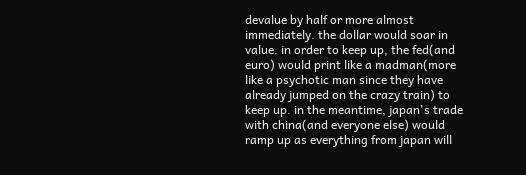devalue by half or more almost immediately. the dollar would soar in value. in order to keep up, the fed(and euro) would print like a madman(more like a psychotic man since they have already jumped on the crazy train) to keep up. in the meantime, japan's trade with china(and everyone else) would ramp up as everything from japan will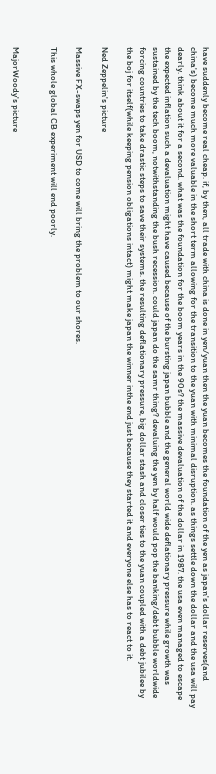have suddenly become real cheap. if, by then, all trade with china is done in yen/yuan then the yuan becomes the foundation of the yen as japan's dollar reserves(and china's) become much more valuable in the short term allowing for the transition to the yuan with minimal disruption. as things settle down the dollar and the usa will pay dearly. think about it for a second. what was the foundation for the boom years in the 90s? the massive devaluation of the dollar in 1987. the usa even managed to escape the expected inflation such a devaluation might have caused because of the bursting japan bubble and the general world wide deflationary pressure while growth was sustained by the tech boom, notwithstanding the bush recession. could japan do the samr thing? devaluing the yen by half would pop the banking/debt bubble worldwide forcing countries to take drastic steps to save their systems. the resulting deflationary pressure, big dollar stash and closer ties to the yuan coupled with a debt jubilee by the boj for itself(while keeping pension obligations intact) might make japan the winner inthe end just because they started it and everyone else has to react to it.

Ned Zeppelin's picture

Massive FX-swaps yen for USD to come will bring the problem to our shores.

This whole global CB experiment will end poorly.


MajorWoody's picture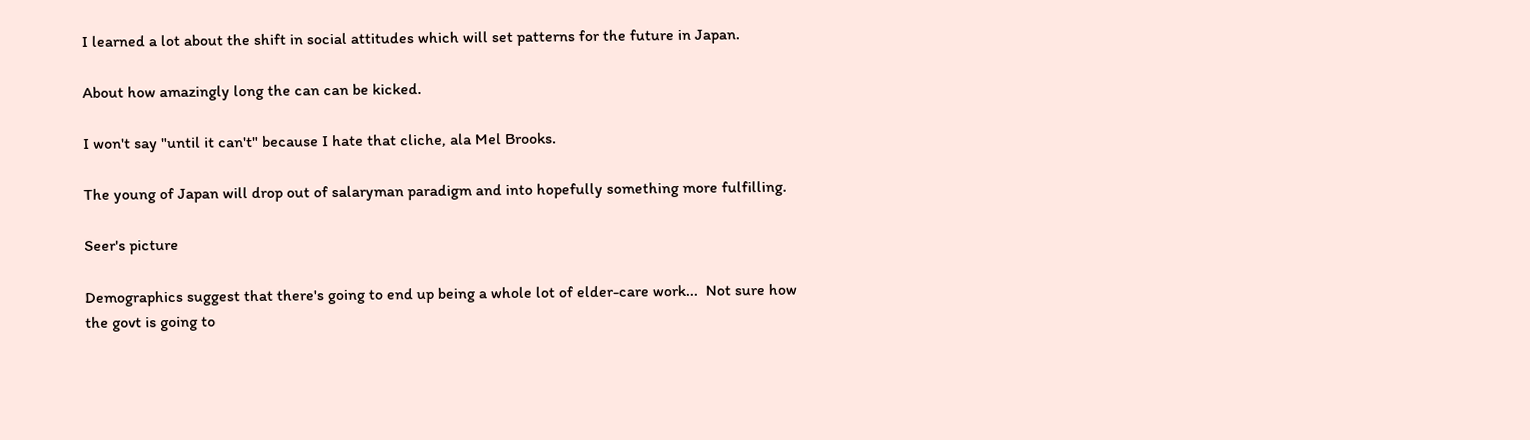I learned a lot about the shift in social attitudes which will set patterns for the future in Japan.

About how amazingly long the can can be kicked.

I won't say "until it can't" because I hate that cliche, ala Mel Brooks.

The young of Japan will drop out of salaryman paradigm and into hopefully something more fulfilling.

Seer's picture

Demographics suggest that there's going to end up being a whole lot of elder-care work...  Not sure how the govt is going to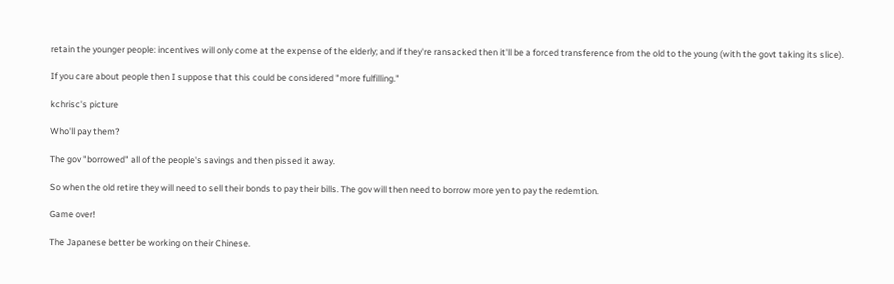retain the younger people: incentives will only come at the expense of the elderly; and if they're ransacked then it'll be a forced transference from the old to the young (with the govt taking its slice).

If you care about people then I suppose that this could be considered "more fulfilling."

kchrisc's picture

Who'll pay them?

The gov "borrowed" all of the people's savings and then pissed it away.

So when the old retire they will need to sell their bonds to pay their bills. The gov will then need to borrow more yen to pay the redemtion.

Game over!

The Japanese better be working on their Chinese.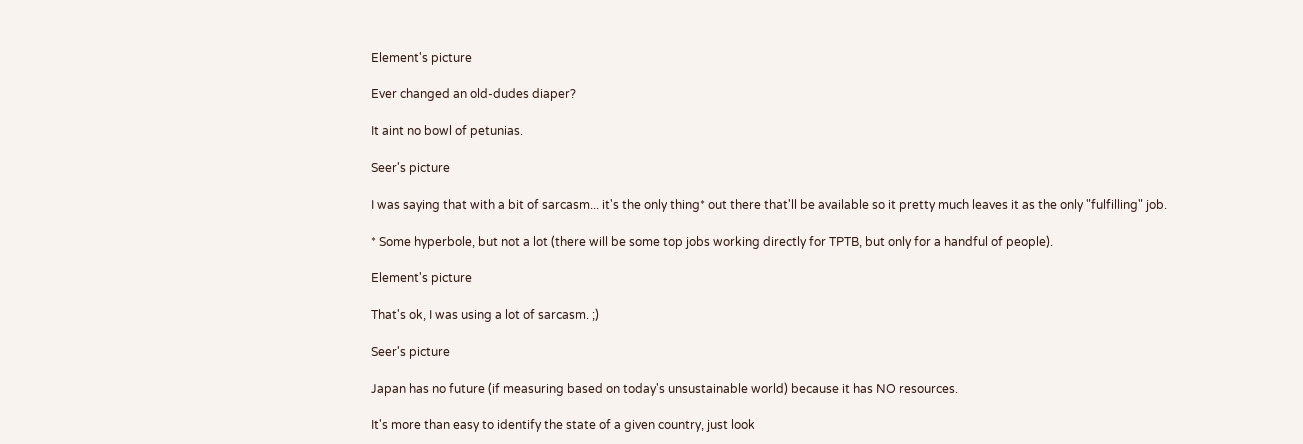Element's picture

Ever changed an old-dudes diaper?

It aint no bowl of petunias.

Seer's picture

I was saying that with a bit of sarcasm... it's the only thing* out there that'll be available so it pretty much leaves it as the only "fulfilling" job.

* Some hyperbole, but not a lot (there will be some top jobs working directly for TPTB, but only for a handful of people).

Element's picture

That's ok, I was using a lot of sarcasm. ;)

Seer's picture

Japan has no future (if measuring based on today's unsustainable world) because it has NO resources.

It's more than easy to identify the state of a given country, just look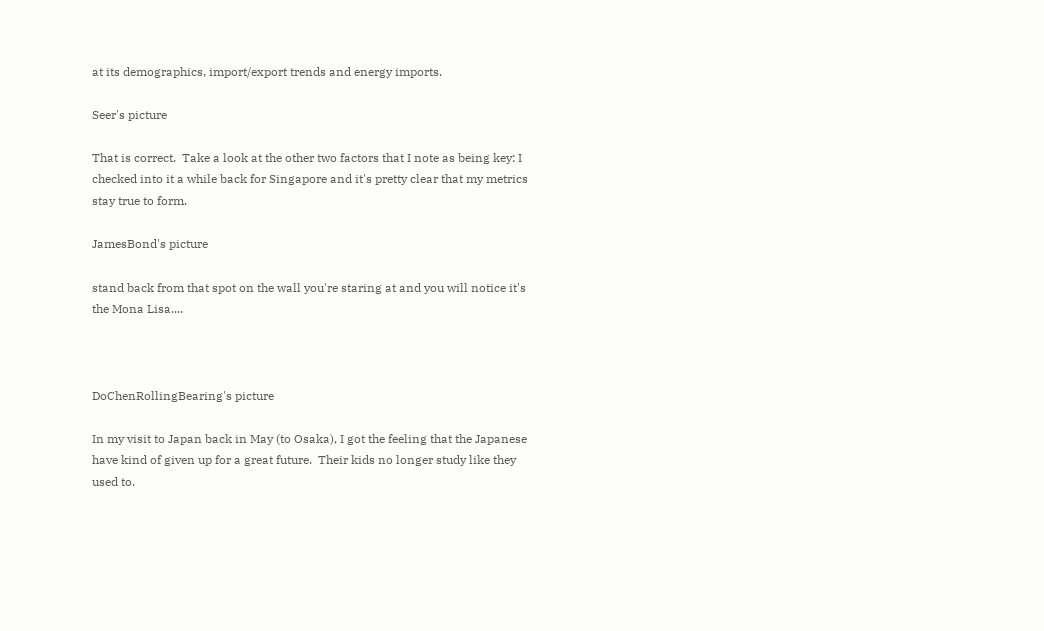at its demographics, import/export trends and energy imports.

Seer's picture

That is correct.  Take a look at the other two factors that I note as being key: I checked into it a while back for Singapore and it's pretty clear that my metrics stay true to form.

JamesBond's picture

stand back from that spot on the wall you're staring at and you will notice it's the Mona Lisa....



DoChenRollingBearing's picture

In my visit to Japan back in May (to Osaka), I got the feeling that the Japanese have kind of given up for a great future.  Their kids no longer study like they used to.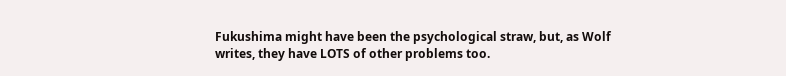Fukushima might have been the psychological straw, but, as Wolf writes, they have LOTS of other problems too.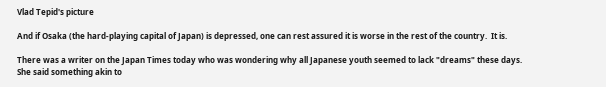Vlad Tepid's picture

And if Osaka (the hard-playing capital of Japan) is depressed, one can rest assured it is worse in the rest of the country.  It is.

There was a writer on the Japan Times today who was wondering why all Japanese youth seemed to lack "dreams" these days.  She said something akin to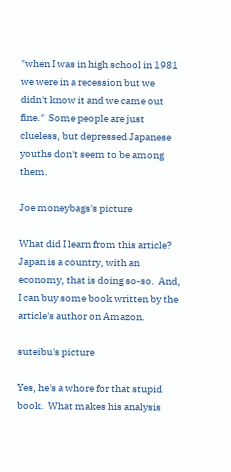"when I was in high school in 1981 we were in a recession but we didn't know it and we came out fine."  Some people are just clueless, but depressed Japanese youths don't seem to be among them.

Joe moneybags's picture

What did I learn from this article?  Japan is a country, with an economy, that is doing so-so.  And, I can buy some book written by the article's author on Amazon.

suteibu's picture

Yes, he's a whore for that stupid book.  What makes his analysis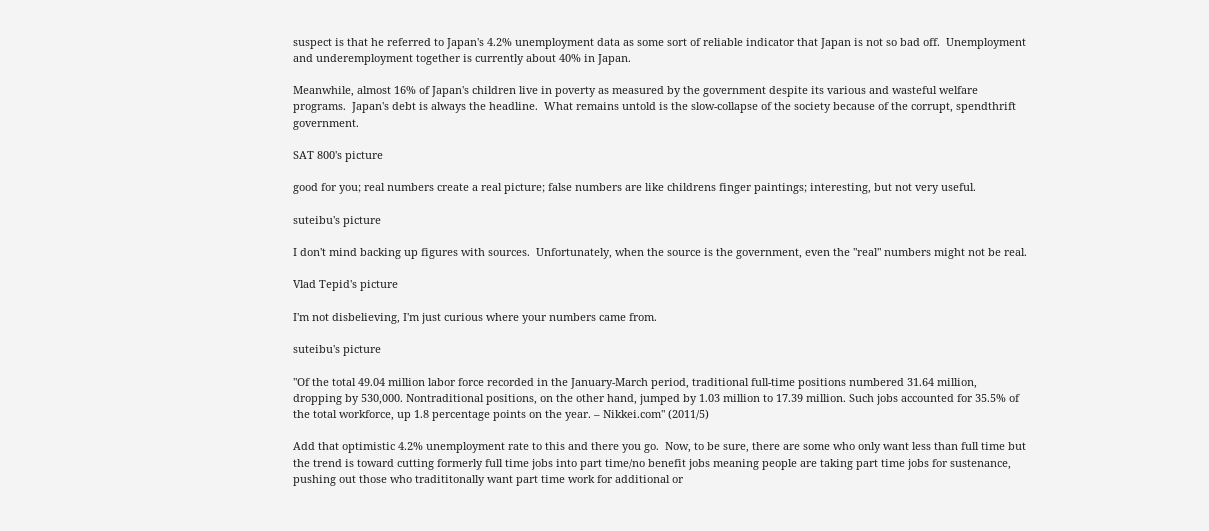suspect is that he referred to Japan's 4.2% unemployment data as some sort of reliable indicator that Japan is not so bad off.  Unemployment and underemployment together is currently about 40% in Japan.

Meanwhile, almost 16% of Japan's children live in poverty as measured by the government despite its various and wasteful welfare programs.  Japan's debt is always the headline.  What remains untold is the slow-collapse of the society because of the corrupt, spendthrift government.

SAT 800's picture

good for you; real numbers create a real picture; false numbers are like childrens finger paintings; interesting, but not very useful.

suteibu's picture

I don't mind backing up figures with sources.  Unfortunately, when the source is the government, even the "real" numbers might not be real.

Vlad Tepid's picture

I'm not disbelieving, I'm just curious where your numbers came from.

suteibu's picture

"Of the total 49.04 million labor force recorded in the January-March period, traditional full-time positions numbered 31.64 million, dropping by 530,000. Nontraditional positions, on the other hand, jumped by 1.03 million to 17.39 million. Such jobs accounted for 35.5% of the total workforce, up 1.8 percentage points on the year. – Nikkei.com" (2011/5)

Add that optimistic 4.2% unemployment rate to this and there you go.  Now, to be sure, there are some who only want less than full time but the trend is toward cutting formerly full time jobs into part time/no benefit jobs meaning people are taking part time jobs for sustenance, pushing out those who tradititonally want part time work for additional or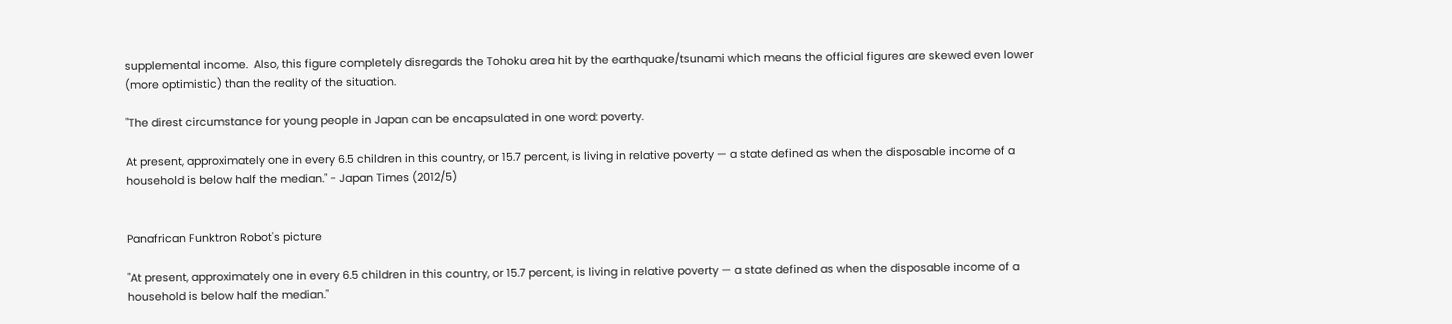supplemental income.  Also, this figure completely disregards the Tohoku area hit by the earthquake/tsunami which means the official figures are skewed even lower (more optimistic) than the reality of the situation.

"The direst circumstance for young people in Japan can be encapsulated in one word: poverty.

At present, approximately one in every 6.5 children in this country, or 15.7 percent, is living in relative poverty — a state defined as when the disposable income of a household is below half the median." - Japan Times (2012/5)


Panafrican Funktron Robot's picture

"At present, approximately one in every 6.5 children in this country, or 15.7 percent, is living in relative poverty — a state defined as when the disposable income of a household is below half the median."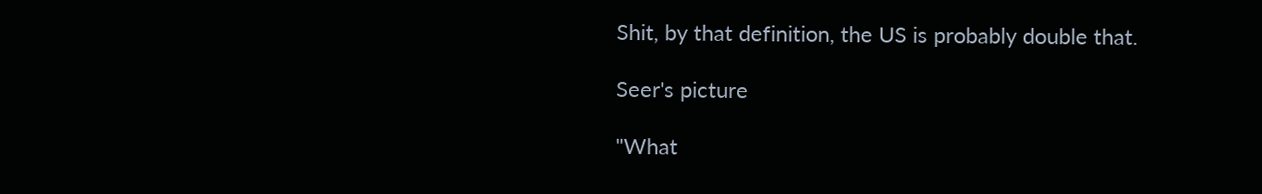Shit, by that definition, the US is probably double that.

Seer's picture

"What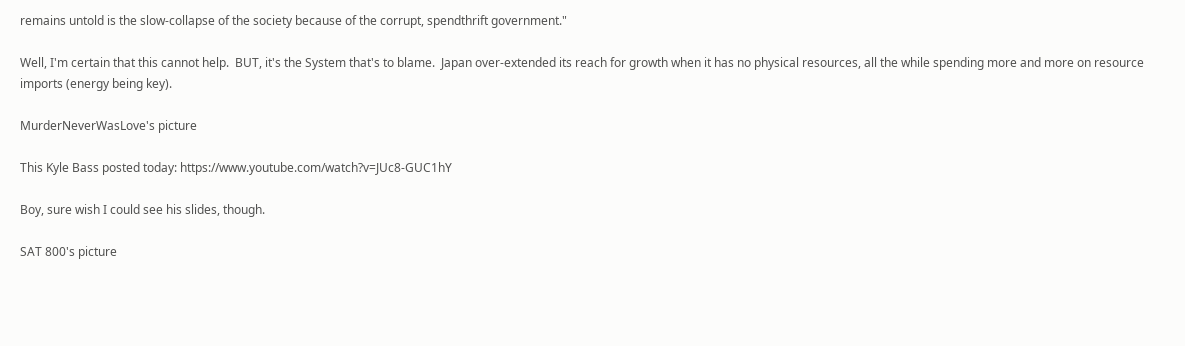remains untold is the slow-collapse of the society because of the corrupt, spendthrift government."

Well, I'm certain that this cannot help.  BUT, it's the System that's to blame.  Japan over-extended its reach for growth when it has no physical resources, all the while spending more and more on resource imports (energy being key).

MurderNeverWasLove's picture

This Kyle Bass posted today: https://www.youtube.com/watch?v=JUc8-GUC1hY

Boy, sure wish I could see his slides, though.

SAT 800's picture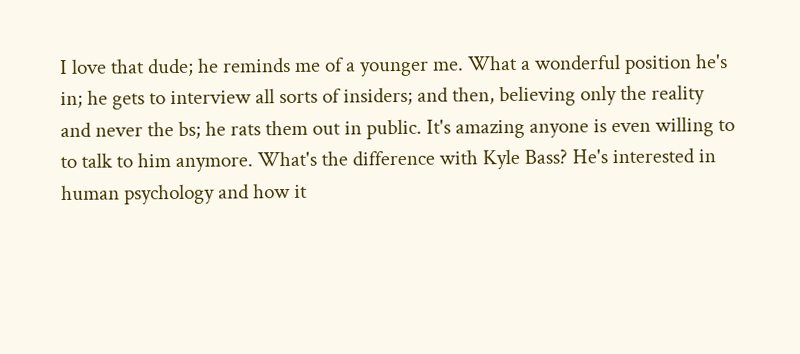I love that dude; he reminds me of a younger me. What a wonderful position he's in; he gets to interview all sorts of insiders; and then, believing only the reality and never the bs; he rats them out in public. It's amazing anyone is even willing to to talk to him anymore. What's the difference with Kyle Bass? He's interested in human psychology and how it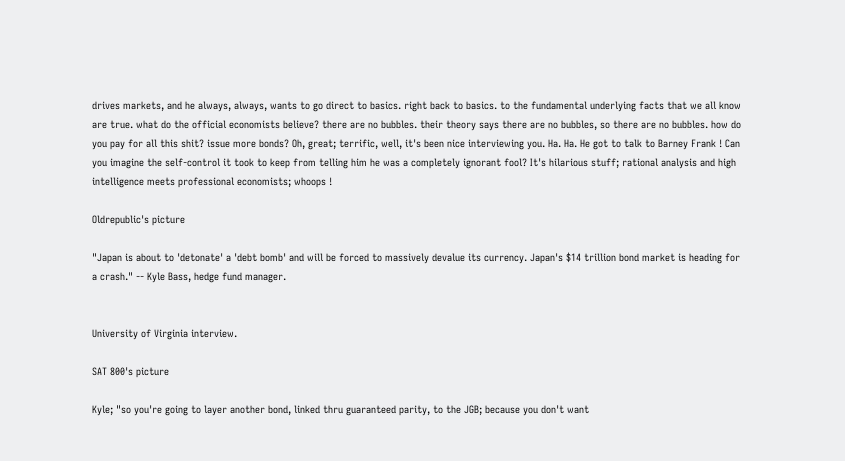drives markets, and he always, always, wants to go direct to basics. right back to basics. to the fundamental underlying facts that we all know are true. what do the official economists believe? there are no bubbles. their theory says there are no bubbles, so there are no bubbles. how do you pay for all this shit? issue more bonds? Oh, great; terrific, well, it's been nice interviewing you. Ha. Ha. He got to talk to Barney Frank ! Can you imagine the self-control it took to keep from telling him he was a completely ignorant fool? It's hilarious stuff; rational analysis and high intelligence meets professional economists; whoops !

Oldrepublic's picture

"Japan is about to 'detonate' a 'debt bomb' and will be forced to massively devalue its currency. Japan's $14 trillion bond market is heading for a crash." -- Kyle Bass, hedge fund manager.


University of Virginia interview.

SAT 800's picture

Kyle; "so you're going to layer another bond, linked thru guaranteed parity, to the JGB; because you don't want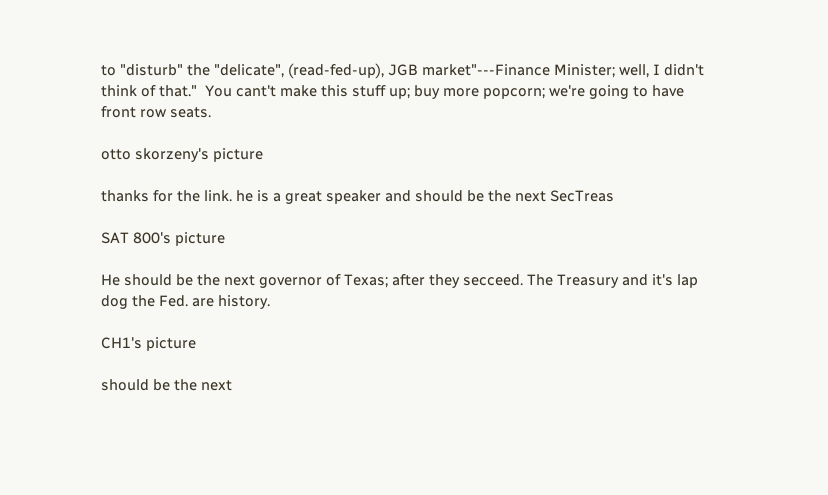to "disturb" the "delicate", (read-fed-up), JGB market"---Finance Minister; well, I didn't think of that."  You cant't make this stuff up; buy more popcorn; we're going to have front row seats.

otto skorzeny's picture

thanks for the link. he is a great speaker and should be the next SecTreas

SAT 800's picture

He should be the next governor of Texas; after they secceed. The Treasury and it's lap dog the Fed. are history.

CH1's picture

should be the next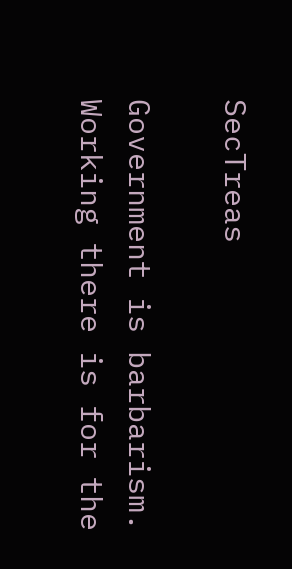SecTreas

Government is barbarism. Working there is for the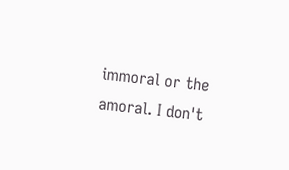immoral or the amoral. I don't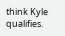think Kyle qualifies.